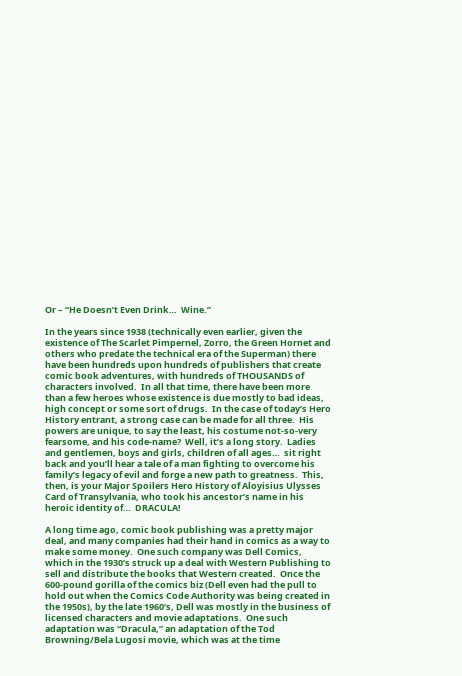Or – “He Doesn’t Even Drink…  Wine.”

In the years since 1938 (technically even earlier, given the existence of The Scarlet Pimpernel, Zorro, the Green Hornet and others who predate the technical era of the Superman) there have been hundreds upon hundreds of publishers that create comic book adventures, with hundreds of THOUSANDS of characters involved.  In all that time, there have been more than a few heroes whose existence is due mostly to bad ideas, high concept or some sort of drugs.  In the case of today’s Hero History entrant, a strong case can be made for all three.  His powers are unique, to say the least, his costume not-so-very fearsome, and his code-name?  Well, it’s a long story.  Ladies and gentlemen, boys and girls, children of all ages…  sit right back and you’ll hear a tale of a man fighting to overcome his family’s legacy of evil and forge a new path to greatness.  This, then, is your Major Spoilers Hero History of Aloyisius Ulysses Card of Transylvania, who took his ancestor’s name in his heroic identity of…  DRACULA!

A long time ago, comic book publishing was a pretty major deal, and many companies had their hand in comics as a way to make some money.  One such company was Dell Comics, which in the 1930’s struck up a deal with Western Publishing to sell and distribute the books that Western created.  Once the 600-pound gorilla of the comics biz (Dell even had the pull to hold out when the Comics Code Authority was being created in the 1950s), by the late 1960’s, Dell was mostly in the business of licensed characters and movie adaptations.  One such adaptation was “Dracula,” an adaptation of the Tod Browning/Bela Lugosi movie, which was at the time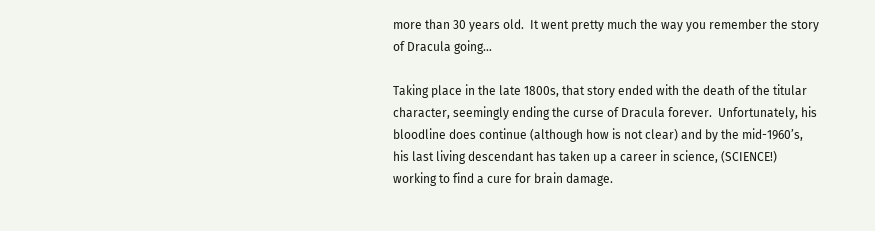more than 30 years old.  It went pretty much the way you remember the story of Dracula going…

Taking place in the late 1800s, that story ended with the death of the titular character, seemingly ending the curse of Dracula forever.  Unfortunately, his bloodline does continue (although how is not clear) and by the mid-1960’s, his last living descendant has taken up a career in science, (SCIENCE!) working to find a cure for brain damage.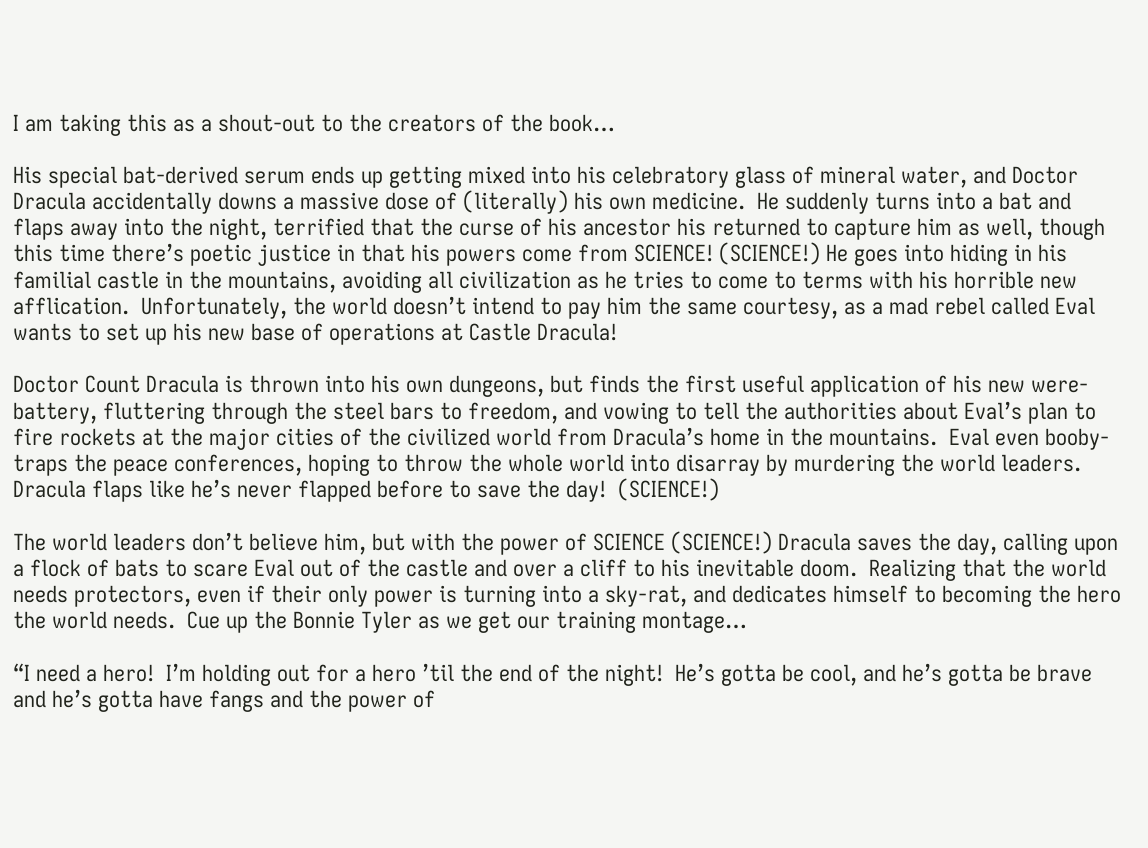I am taking this as a shout-out to the creators of the book…

His special bat-derived serum ends up getting mixed into his celebratory glass of mineral water, and Doctor Dracula accidentally downs a massive dose of (literally) his own medicine.  He suddenly turns into a bat and flaps away into the night, terrified that the curse of his ancestor his returned to capture him as well, though this time there’s poetic justice in that his powers come from SCIENCE! (SCIENCE!) He goes into hiding in his familial castle in the mountains, avoiding all civilization as he tries to come to terms with his horrible new afflication.  Unfortunately, the world doesn’t intend to pay him the same courtesy, as a mad rebel called Eval wants to set up his new base of operations at Castle Dracula!

Doctor Count Dracula is thrown into his own dungeons, but finds the first useful application of his new were-battery, fluttering through the steel bars to freedom, and vowing to tell the authorities about Eval’s plan to fire rockets at the major cities of the civilized world from Dracula’s home in the mountains.  Eval even booby-traps the peace conferences, hoping to throw the whole world into disarray by murdering the world leaders. Dracula flaps like he’s never flapped before to save the day!  (SCIENCE!)

The world leaders don’t believe him, but with the power of SCIENCE (SCIENCE!) Dracula saves the day, calling upon a flock of bats to scare Eval out of the castle and over a cliff to his inevitable doom.  Realizing that the world needs protectors, even if their only power is turning into a sky-rat, and dedicates himself to becoming the hero the world needs.  Cue up the Bonnie Tyler as we get our training montage…

“I need a hero!  I’m holding out for a hero ’til the end of the night!  He’s gotta be cool, and he’s gotta be brave and he’s gotta have fangs and the power of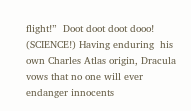flight!”  Doot doot doot dooo!  (SCIENCE!) Having enduring  his own Charles Atlas origin, Dracula vows that no one will ever endanger innocents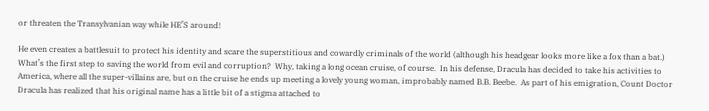or threaten the Transylvanian way while HE’S around!

He even creates a battlesuit to protect his identity and scare the superstitious and cowardly criminals of the world (although his headgear looks more like a fox than a bat.)  What’s the first step to saving the world from evil and corruption?  Why, taking a long ocean cruise, of course.  In his defense, Dracula has decided to take his activities to America, where all the super-villains are, but on the cruise he ends up meeting a lovely young woman, improbably named B.B. Beebe.  As part of his emigration, Count Doctor Dracula has realized that his original name has a little bit of a stigma attached to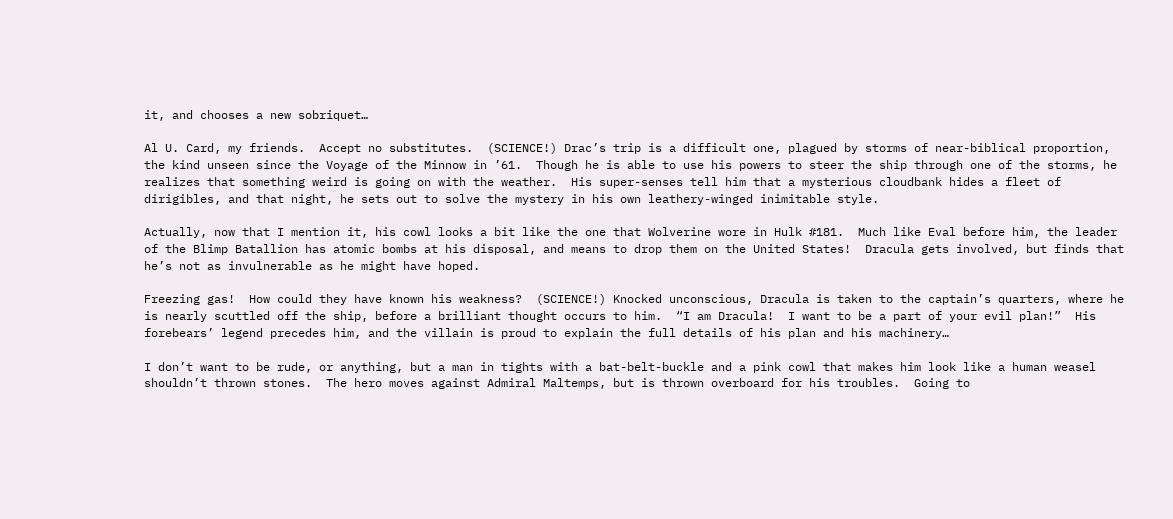it, and chooses a new sobriquet…

Al U. Card, my friends.  Accept no substitutes.  (SCIENCE!) Drac’s trip is a difficult one, plagued by storms of near-biblical proportion, the kind unseen since the Voyage of the Minnow in ’61.  Though he is able to use his powers to steer the ship through one of the storms, he realizes that something weird is going on with the weather.  His super-senses tell him that a mysterious cloudbank hides a fleet of dirigibles, and that night, he sets out to solve the mystery in his own leathery-winged inimitable style.

Actually, now that I mention it, his cowl looks a bit like the one that Wolverine wore in Hulk #181.  Much like Eval before him, the leader of the Blimp Batallion has atomic bombs at his disposal, and means to drop them on the United States!  Dracula gets involved, but finds that he’s not as invulnerable as he might have hoped.

Freezing gas!  How could they have known his weakness?  (SCIENCE!) Knocked unconscious, Dracula is taken to the captain’s quarters, where he is nearly scuttled off the ship, before a brilliant thought occurs to him.  “I am Dracula!  I want to be a part of your evil plan!”  His forebears’ legend precedes him, and the villain is proud to explain the full details of his plan and his machinery…

I don’t want to be rude, or anything, but a man in tights with a bat-belt-buckle and a pink cowl that makes him look like a human weasel shouldn’t thrown stones.  The hero moves against Admiral Maltemps, but is thrown overboard for his troubles.  Going to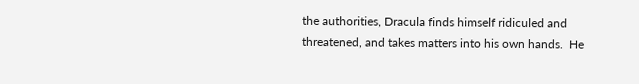the authorities, Dracula finds himself ridiculed and threatened, and takes matters into his own hands.  He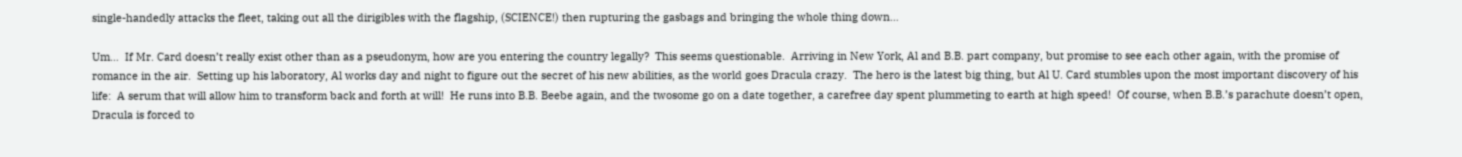single-handedly attacks the fleet, taking out all the dirigibles with the flagship, (SCIENCE!) then rupturing the gasbags and bringing the whole thing down…

Um…  If Mr. Card doesn’t really exist other than as a pseudonym, how are you entering the country legally?  This seems questionable.  Arriving in New York, Al and B.B. part company, but promise to see each other again, with the promise of romance in the air.  Setting up his laboratory, Al works day and night to figure out the secret of his new abilities, as the world goes Dracula crazy.  The hero is the latest big thing, but Al U. Card stumbles upon the most important discovery of his life:  A serum that will allow him to transform back and forth at will!  He runs into B.B. Beebe again, and the twosome go on a date together, a carefree day spent plummeting to earth at high speed!  Of course, when B.B.’s parachute doesn’t open, Dracula is forced to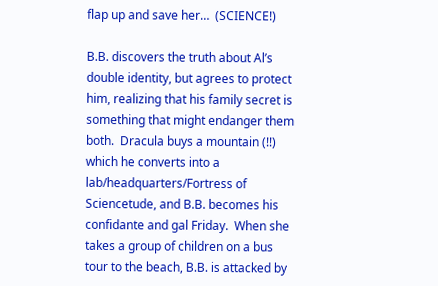flap up and save her…  (SCIENCE!)

B.B. discovers the truth about Al’s double identity, but agrees to protect him, realizing that his family secret is something that might endanger them both.  Dracula buys a mountain (!!) which he converts into a lab/headquarters/Fortress of Sciencetude, and B.B. becomes his confidante and gal Friday.  When she takes a group of children on a bus tour to the beach, B.B. is attacked by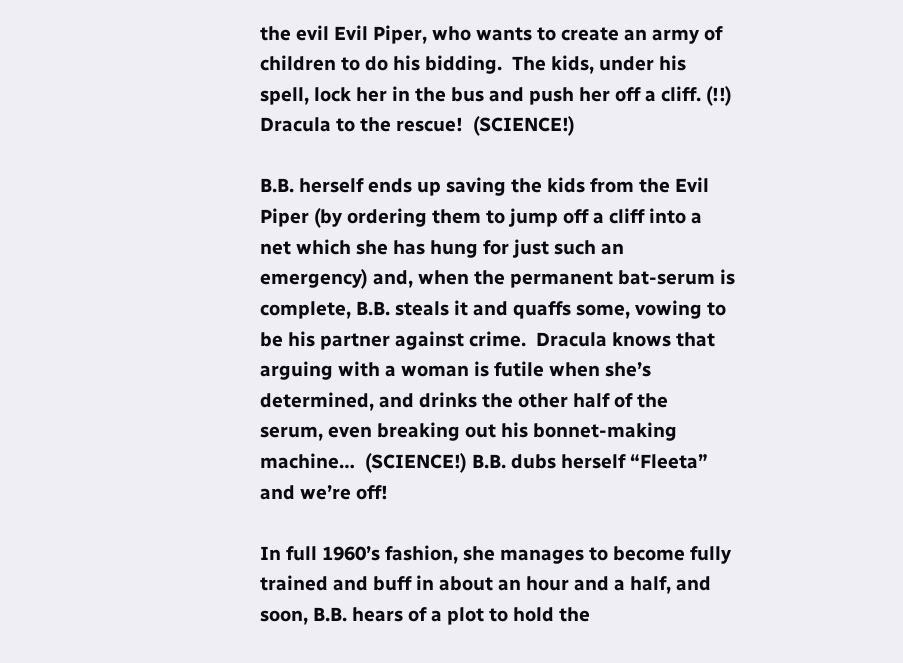the evil Evil Piper, who wants to create an army of children to do his bidding.  The kids, under his spell, lock her in the bus and push her off a cliff. (!!)  Dracula to the rescue!  (SCIENCE!)

B.B. herself ends up saving the kids from the Evil Piper (by ordering them to jump off a cliff into a net which she has hung for just such an emergency) and, when the permanent bat-serum is complete, B.B. steals it and quaffs some, vowing to be his partner against crime.  Dracula knows that arguing with a woman is futile when she’s determined, and drinks the other half of the serum, even breaking out his bonnet-making machine…  (SCIENCE!) B.B. dubs herself “Fleeta” and we’re off!

In full 1960’s fashion, she manages to become fully trained and buff in about an hour and a half, and soon, B.B. hears of a plot to hold the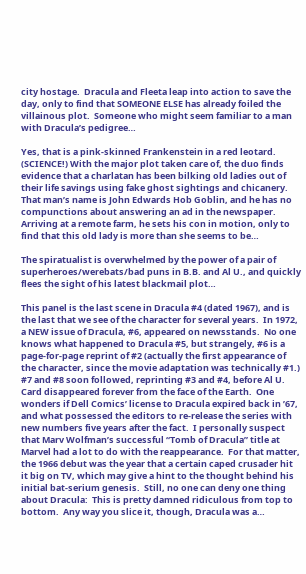city hostage.  Dracula and Fleeta leap into action to save the day, only to find that SOMEONE ELSE has already foiled the villainous plot.  Someone who might seem familiar to a man with Dracula’s pedigree…

Yes, that is a pink-skinned Frankenstein in a red leotard.  (SCIENCE!) With the major plot taken care of, the duo finds evidence that a charlatan has been bilking old ladies out of their life savings using fake ghost sightings and chicanery.  That man’s name is John Edwards Hob Goblin, and he has no compunctions about answering an ad in the newspaper.  Arriving at a remote farm, he sets his con in motion, only to find that this old lady is more than she seems to be…

The spiratualist is overwhelmed by the power of a pair of superheroes/werebats/bad puns in B.B. and Al U., and quickly flees the sight of his latest blackmail plot…

This panel is the last scene in Dracula #4 (dated 1967), and is the last that we see of the character for several years.  In 1972, a NEW issue of Dracula, #6, appeared on newsstands.  No one knows what happened to Dracula #5, but strangely, #6 is a page-for-page reprint of #2 (actually the first appearance of the character, since the movie adaptation was technically #1.)  #7 and #8 soon followed, reprinting #3 and #4, before Al U. Card disappeared forever from the face of the Earth.  One wonders if Dell Comics’ license to Dracula expired back in ’67, and what possessed the editors to re-release the series with new numbers five years after the fact.  I personally suspect that Marv Wolfman’s successful “Tomb of Dracula” title at Marvel had a lot to do with the reappearance.  For that matter, the 1966 debut was the year that a certain caped crusader hit it big on TV, which may give a hint to the thought behind his initial bat-serium genesis.  Still, no one can deny one thing about Dracula:  This is pretty damned ridiculous from top to bottom.  Any way you slice it, though, Dracula was a…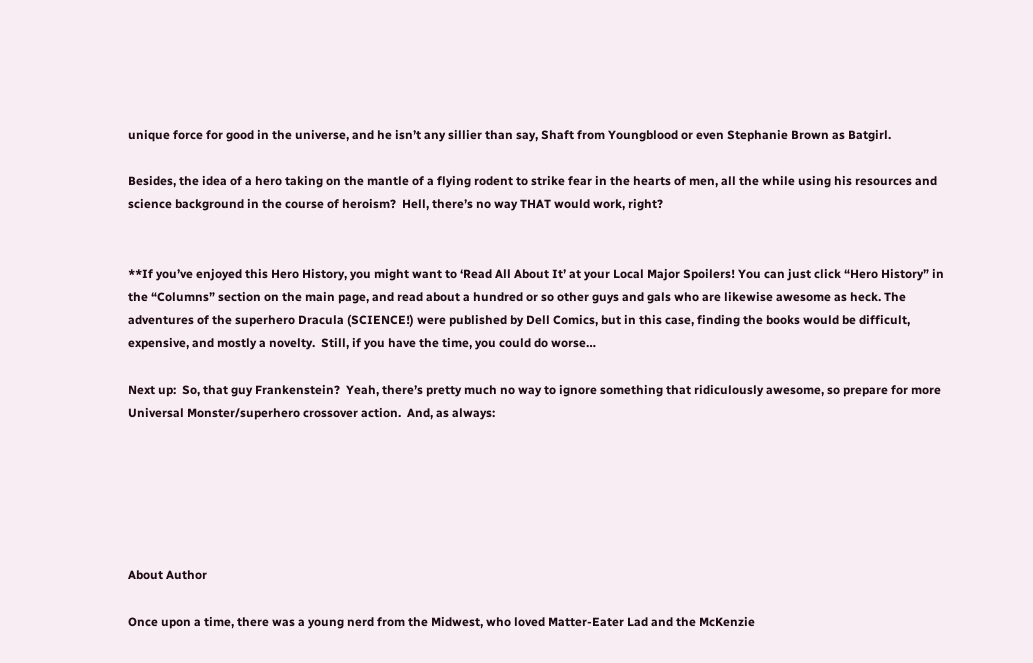unique force for good in the universe, and he isn’t any sillier than say, Shaft from Youngblood or even Stephanie Brown as Batgirl.

Besides, the idea of a hero taking on the mantle of a flying rodent to strike fear in the hearts of men, all the while using his resources and science background in the course of heroism?  Hell, there’s no way THAT would work, right?


**If you’ve enjoyed this Hero History, you might want to ‘Read All About It’ at your Local Major Spoilers! You can just click “Hero History” in the “Columns” section on the main page, and read about a hundred or so other guys and gals who are likewise awesome as heck. The adventures of the superhero Dracula (SCIENCE!) were published by Dell Comics, but in this case, finding the books would be difficult, expensive, and mostly a novelty.  Still, if you have the time, you could do worse…

Next up:  So, that guy Frankenstein?  Yeah, there’s pretty much no way to ignore something that ridiculously awesome, so prepare for more Universal Monster/superhero crossover action.  And, as always:






About Author

Once upon a time, there was a young nerd from the Midwest, who loved Matter-Eater Lad and the McKenzie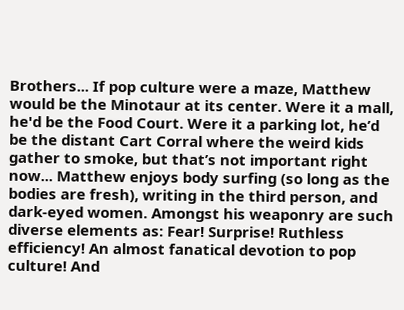Brothers... If pop culture were a maze, Matthew would be the Minotaur at its center. Were it a mall, he'd be the Food Court. Were it a parking lot, he’d be the distant Cart Corral where the weird kids gather to smoke, but that’s not important right now... Matthew enjoys body surfing (so long as the bodies are fresh), writing in the third person, and dark-eyed women. Amongst his weaponry are such diverse elements as: Fear! Surprise! Ruthless efficiency! An almost fanatical devotion to pop culture! And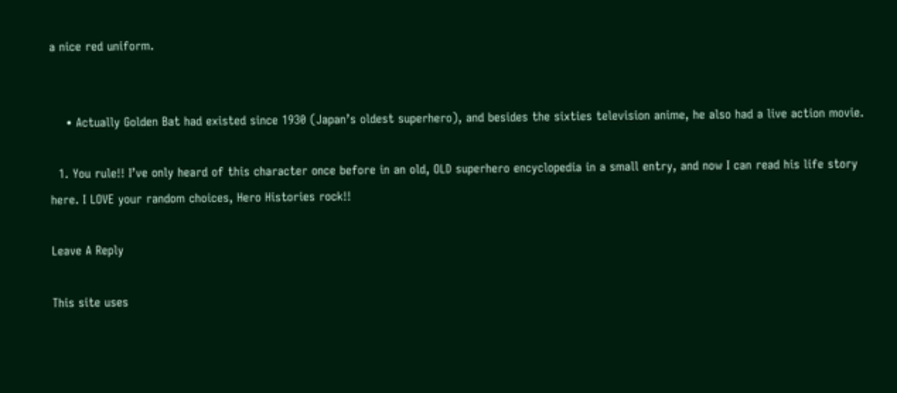a nice red uniform.


    • Actually Golden Bat had existed since 1930 (Japan’s oldest superhero), and besides the sixties television anime, he also had a live action movie.

  1. You rule!! I’ve only heard of this character once before in an old, OLD superhero encyclopedia in a small entry, and now I can read his life story here. I LOVE your random choices, Hero Histories rock!!

Leave A Reply

This site uses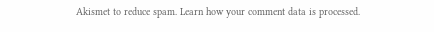Akismet to reduce spam. Learn how your comment data is processed.